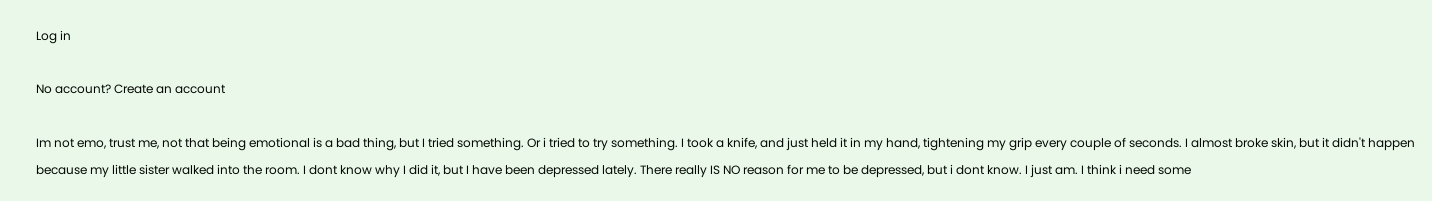Log in

No account? Create an account

Im not emo, trust me, not that being emotional is a bad thing, but I tried something. Or i tried to try something. I took a knife, and just held it in my hand, tightening my grip every couple of seconds. I almost broke skin, but it didn't happen because my little sister walked into the room. I dont know why I did it, but I have been depressed lately. There really IS NO reason for me to be depressed, but i dont know. I just am. I think i need some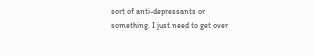sort of anti-depressants or something. I just need to get over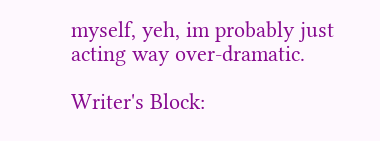myself, yeh, im probably just acting way over-dramatic.

Writer's Block: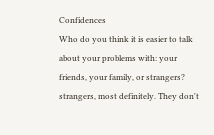Confidences
Who do you think it is easier to talk about your problems with: your friends, your family, or strangers?
strangers, most definitely. They don't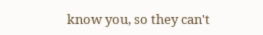know you, so they can't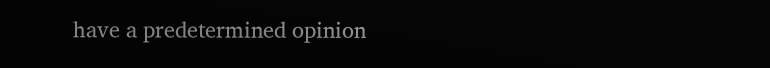have a predetermined opinion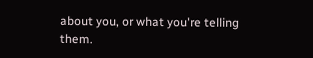about you, or what you're telling them.